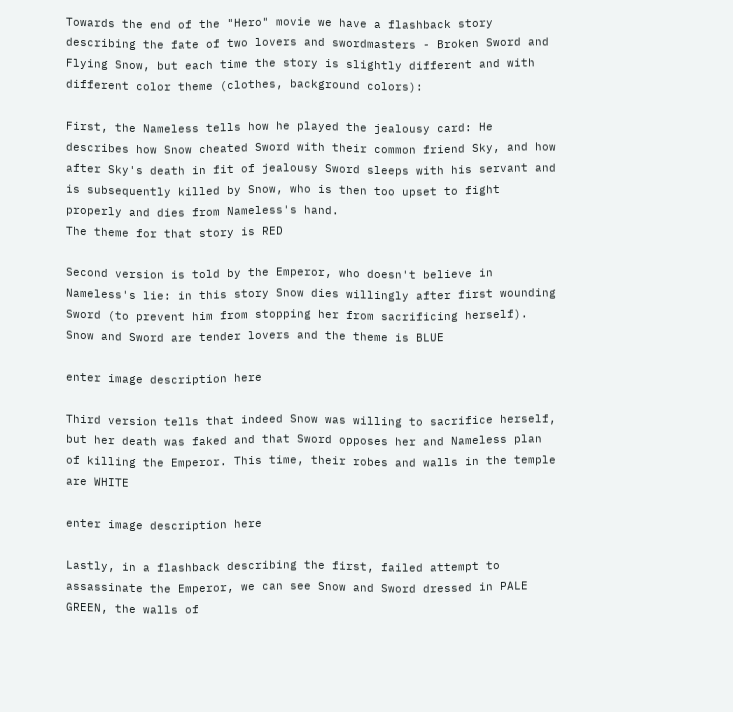Towards the end of the "Hero" movie we have a flashback story describing the fate of two lovers and swordmasters - Broken Sword and Flying Snow, but each time the story is slightly different and with different color theme (clothes, background colors):

First, the Nameless tells how he played the jealousy card: He describes how Snow cheated Sword with their common friend Sky, and how after Sky's death in fit of jealousy Sword sleeps with his servant and is subsequently killed by Snow, who is then too upset to fight properly and dies from Nameless's hand.
The theme for that story is RED

Second version is told by the Emperor, who doesn't believe in Nameless's lie: in this story Snow dies willingly after first wounding Sword (to prevent him from stopping her from sacrificing herself). Snow and Sword are tender lovers and the theme is BLUE

enter image description here

Third version tells that indeed Snow was willing to sacrifice herself, but her death was faked and that Sword opposes her and Nameless plan of killing the Emperor. This time, their robes and walls in the temple are WHITE

enter image description here

Lastly, in a flashback describing the first, failed attempt to assassinate the Emperor, we can see Snow and Sword dressed in PALE GREEN, the walls of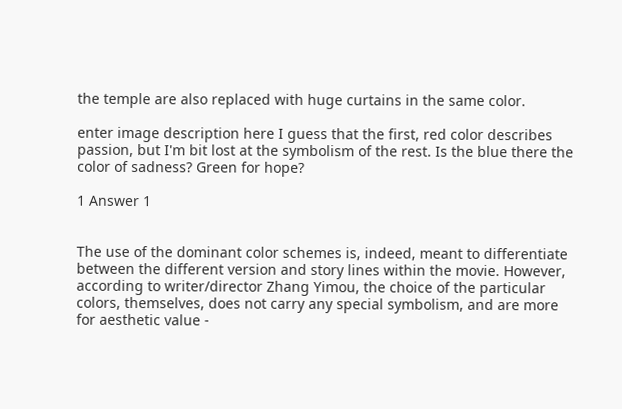the temple are also replaced with huge curtains in the same color.

enter image description here I guess that the first, red color describes passion, but I'm bit lost at the symbolism of the rest. Is the blue there the color of sadness? Green for hope?

1 Answer 1


The use of the dominant color schemes is, indeed, meant to differentiate between the different version and story lines within the movie. However, according to writer/director Zhang Yimou, the choice of the particular colors, themselves, does not carry any special symbolism, and are more for aesthetic value -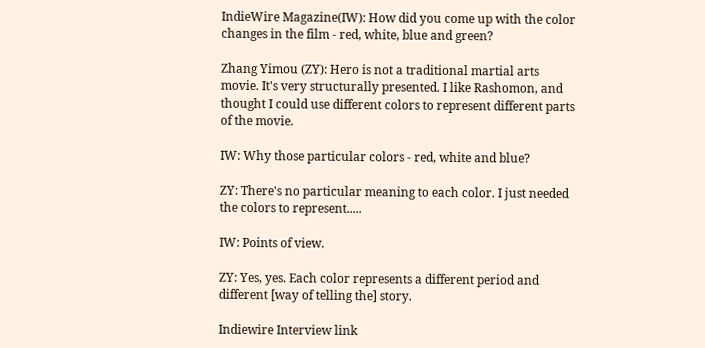IndieWire Magazine(IW): How did you come up with the color changes in the film - red, white, blue and green?

Zhang Yimou (ZY): Hero is not a traditional martial arts movie. It's very structurally presented. I like Rashomon, and thought I could use different colors to represent different parts of the movie.

IW: Why those particular colors - red, white and blue?

ZY: There's no particular meaning to each color. I just needed the colors to represent.....

IW: Points of view.

ZY: Yes, yes. Each color represents a different period and different [way of telling the] story.

Indiewire Interview link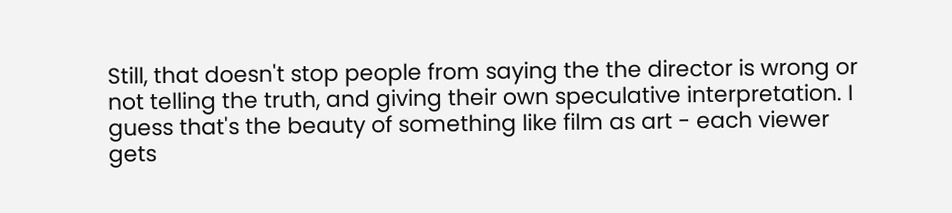Still, that doesn't stop people from saying the the director is wrong or not telling the truth, and giving their own speculative interpretation. I guess that's the beauty of something like film as art - each viewer gets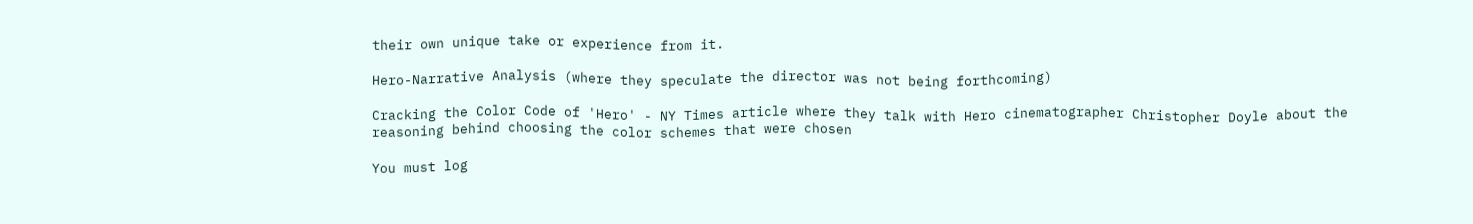their own unique take or experience from it.

Hero-Narrative Analysis (where they speculate the director was not being forthcoming)

Cracking the Color Code of 'Hero' - NY Times article where they talk with Hero cinematographer Christopher Doyle about the reasoning behind choosing the color schemes that were chosen

You must log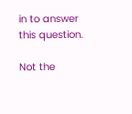in to answer this question.

Not the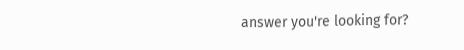answer you're looking for?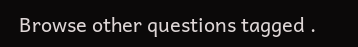Browse other questions tagged .